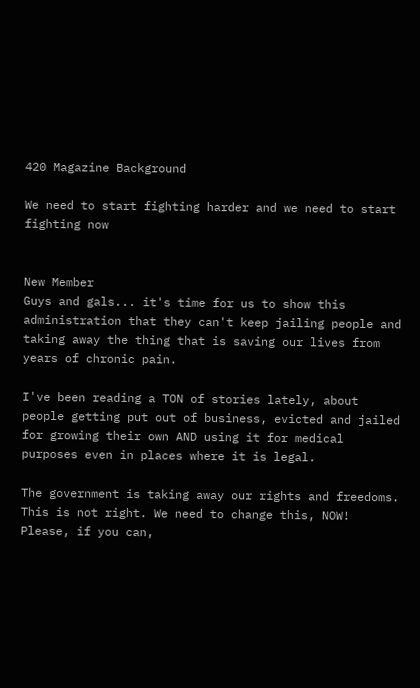420 Magazine Background

We need to start fighting harder and we need to start fighting now


New Member
Guys and gals... it's time for us to show this administration that they can't keep jailing people and taking away the thing that is saving our lives from years of chronic pain.

I've been reading a TON of stories lately, about people getting put out of business, evicted and jailed for growing their own AND using it for medical purposes even in places where it is legal.

The government is taking away our rights and freedoms. This is not right. We need to change this, NOW! Please, if you can,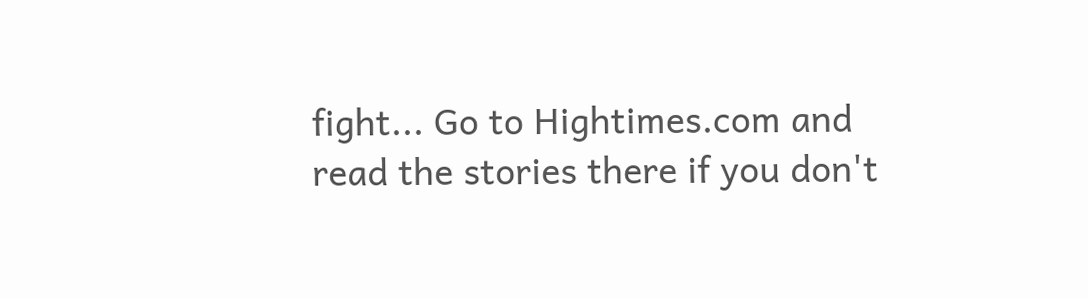fight... Go to Hightimes.com and read the stories there if you don't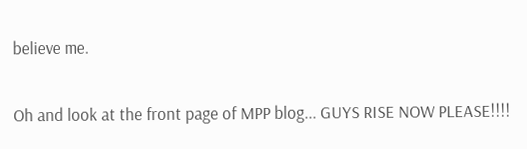believe me.

Oh and look at the front page of MPP blog... GUYS RISE NOW PLEASE!!!!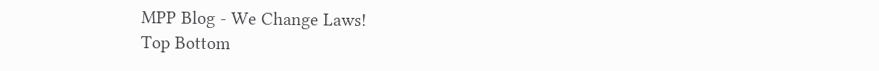MPP Blog - We Change Laws!
Top Bottom